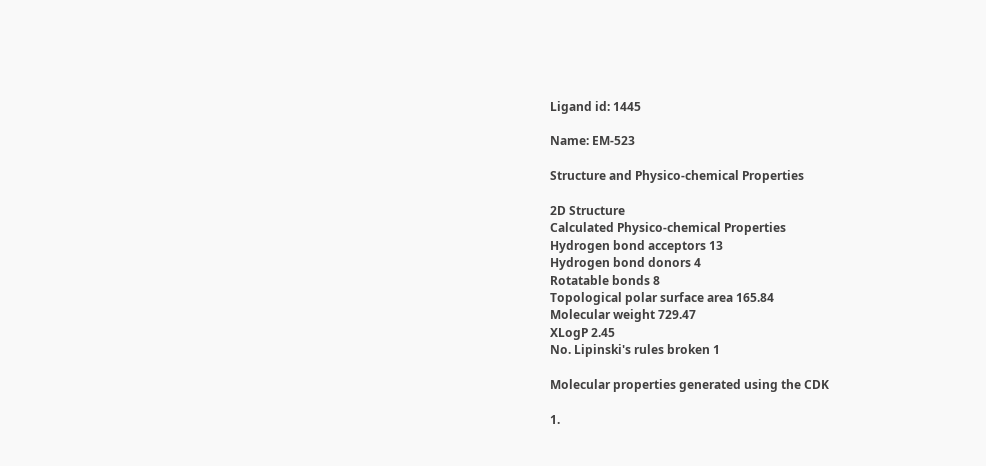Ligand id: 1445

Name: EM-523

Structure and Physico-chemical Properties

2D Structure
Calculated Physico-chemical Properties
Hydrogen bond acceptors 13
Hydrogen bond donors 4
Rotatable bonds 8
Topological polar surface area 165.84
Molecular weight 729.47
XLogP 2.45
No. Lipinski's rules broken 1

Molecular properties generated using the CDK

1.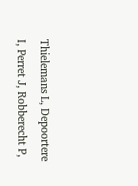Thielemans L, Depoortere I, Perret J, Robberecht P,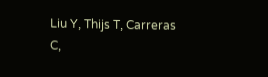Liu Y, Thijs T, Carreras C,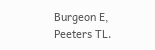Burgeon E, Peeters TL.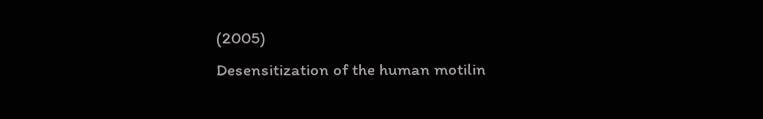(2005)
Desensitization of the human motilin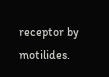receptor by motilides.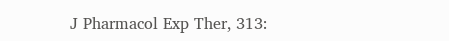J Pharmacol Exp Ther, 313: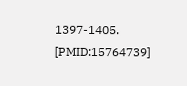1397-1405. [PMID:15764739]